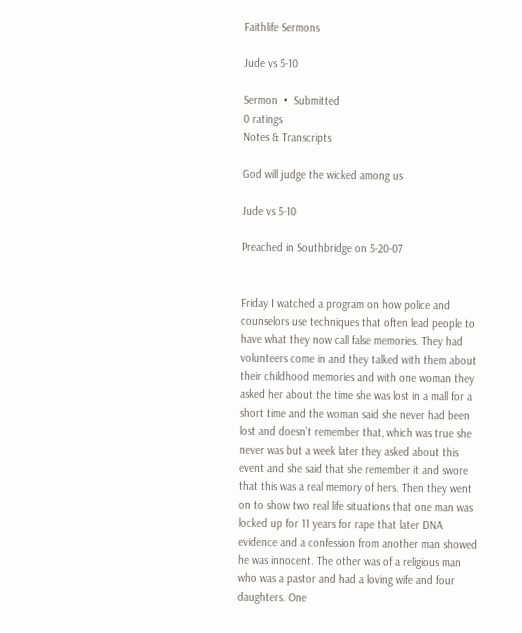Faithlife Sermons

Jude vs 5-10

Sermon  •  Submitted
0 ratings
Notes & Transcripts

God will judge the wicked among us

Jude vs 5-10

Preached in Southbridge on 5-20-07


Friday I watched a program on how police and counselors use techniques that often lead people to have what they now call false memories. They had volunteers come in and they talked with them about their childhood memories and with one woman they asked her about the time she was lost in a mall for a short time and the woman said she never had been lost and doesn’t remember that, which was true she never was but a week later they asked about this event and she said that she remember it and swore that this was a real memory of hers. Then they went on to show two real life situations that one man was locked up for 11 years for rape that later DNA evidence and a confession from another man showed he was innocent. The other was of a religious man who was a pastor and had a loving wife and four daughters. One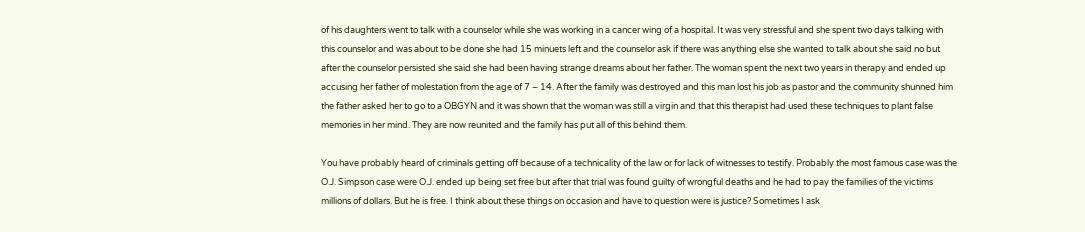of his daughters went to talk with a counselor while she was working in a cancer wing of a hospital. It was very stressful and she spent two days talking with this counselor and was about to be done she had 15 minuets left and the counselor ask if there was anything else she wanted to talk about she said no but after the counselor persisted she said she had been having strange dreams about her father. The woman spent the next two years in therapy and ended up accusing her father of molestation from the age of 7 – 14. After the family was destroyed and this man lost his job as pastor and the community shunned him the father asked her to go to a OBGYN and it was shown that the woman was still a virgin and that this therapist had used these techniques to plant false memories in her mind. They are now reunited and the family has put all of this behind them.

You have probably heard of criminals getting off because of a technicality of the law or for lack of witnesses to testify. Probably the most famous case was the O.J. Simpson case were O.J. ended up being set free but after that trial was found guilty of wrongful deaths and he had to pay the families of the victims millions of dollars. But he is free. I think about these things on occasion and have to question were is justice? Sometimes I ask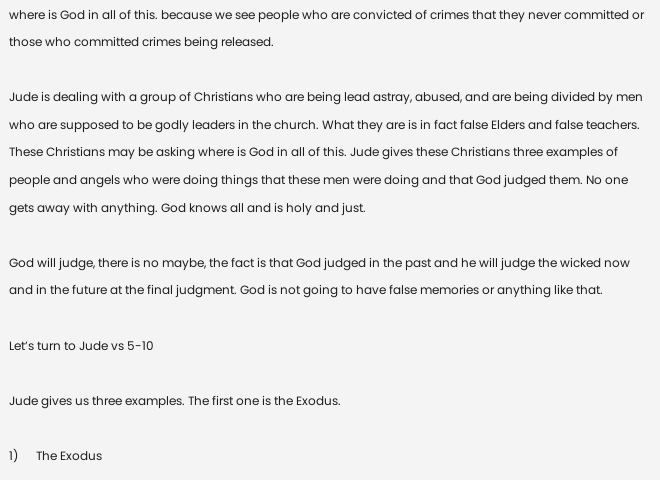where is God in all of this. because we see people who are convicted of crimes that they never committed or those who committed crimes being released.

Jude is dealing with a group of Christians who are being lead astray, abused, and are being divided by men who are supposed to be godly leaders in the church. What they are is in fact false Elders and false teachers. These Christians may be asking where is God in all of this. Jude gives these Christians three examples of people and angels who were doing things that these men were doing and that God judged them. No one gets away with anything. God knows all and is holy and just.

God will judge, there is no maybe, the fact is that God judged in the past and he will judge the wicked now and in the future at the final judgment. God is not going to have false memories or anything like that.

Let’s turn to Jude vs 5-10

Jude gives us three examples. The first one is the Exodus.

1)      The Exodus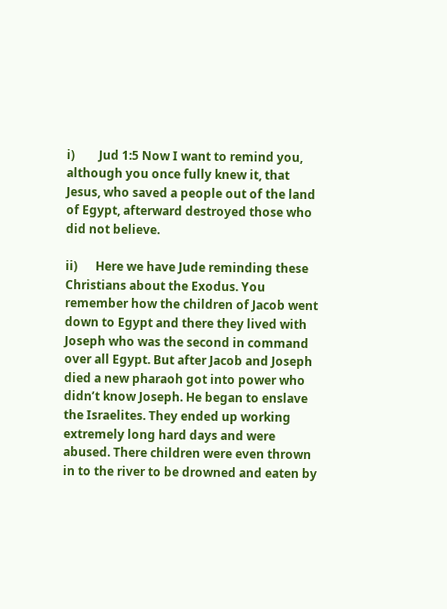i)        Jud 1:5 Now I want to remind you, although you once fully knew it, that Jesus, who saved a people out of the land of Egypt, afterward destroyed those who did not believe.

ii)      Here we have Jude reminding these Christians about the Exodus. You remember how the children of Jacob went down to Egypt and there they lived with Joseph who was the second in command over all Egypt. But after Jacob and Joseph died a new pharaoh got into power who didn’t know Joseph. He began to enslave the Israelites. They ended up working extremely long hard days and were abused. There children were even thrown in to the river to be drowned and eaten by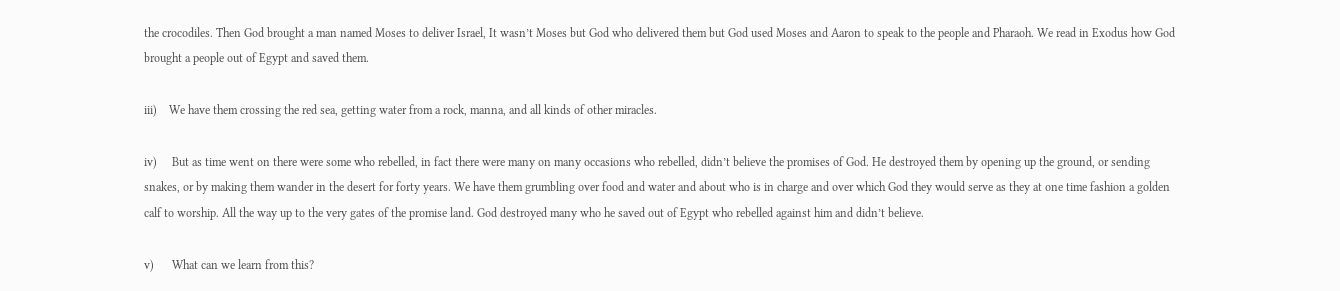the crocodiles. Then God brought a man named Moses to deliver Israel, It wasn’t Moses but God who delivered them but God used Moses and Aaron to speak to the people and Pharaoh. We read in Exodus how God brought a people out of Egypt and saved them.

iii)    We have them crossing the red sea, getting water from a rock, manna, and all kinds of other miracles.

iv)     But as time went on there were some who rebelled, in fact there were many on many occasions who rebelled, didn’t believe the promises of God. He destroyed them by opening up the ground, or sending snakes, or by making them wander in the desert for forty years. We have them grumbling over food and water and about who is in charge and over which God they would serve as they at one time fashion a golden calf to worship. All the way up to the very gates of the promise land. God destroyed many who he saved out of Egypt who rebelled against him and didn’t believe.

v)      What can we learn from this?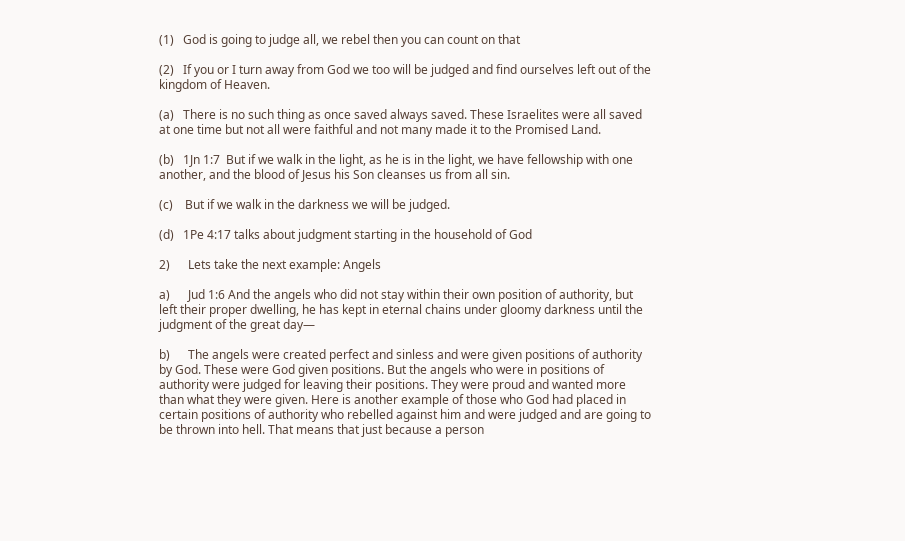(1)   God is going to judge all, we rebel then you can count on that

(2)   If you or I turn away from God we too will be judged and find ourselves left out of the kingdom of Heaven.

(a)   There is no such thing as once saved always saved. These Israelites were all saved at one time but not all were faithful and not many made it to the Promised Land.

(b)   1Jn 1:7  But if we walk in the light, as he is in the light, we have fellowship with one another, and the blood of Jesus his Son cleanses us from all sin.

(c)    But if we walk in the darkness we will be judged.

(d)   1Pe 4:17 talks about judgment starting in the household of God

2)      Lets take the next example: Angels

a)      Jud 1:6 And the angels who did not stay within their own position of authority, but left their proper dwelling, he has kept in eternal chains under gloomy darkness until the judgment of the great day—

b)      The angels were created perfect and sinless and were given positions of authority by God. These were God given positions. But the angels who were in positions of authority were judged for leaving their positions. They were proud and wanted more than what they were given. Here is another example of those who God had placed in certain positions of authority who rebelled against him and were judged and are going to be thrown into hell. That means that just because a person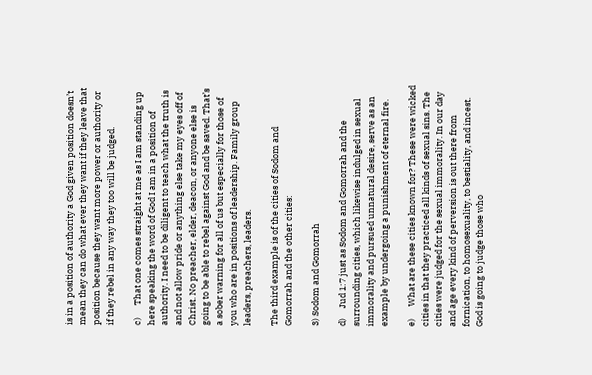is in a position of authority a God given position doesn’t mean they can do what ever they want if they leave that position because they want more power or authority or if they rebel in any way they too will be judged.

c)      That one comes straight at me as I am standing up here speaking the word of God I am in a position of authority. I need to be diligent to teach what the truth is and not allow pride or anything else take my eyes off of Christ. No preacher, elder, deacon, or anyone else is going to be able to rebel against God and be saved. That’s a sober warning for all of us but especially for those of you who are in positions of leadership. Family group leaders, preachers, leaders.

The third example is of the cities of Sodom and Gomorrah and the other cities:

3) Sodom and Gomorrah

d)     Jud 1:7 just as Sodom and Gomorrah and the surrounding cities, which likewise indulged in sexual immorality and pursued unnatural desire, serve as an example by undergoing a punishment of eternal fire.

e)      What are these cities known for? These were wicked cities in that they practiced all kinds of sexual sins. The cities were judged for the sexual immorality. In our day and age every kind of perversion is out there from fornication, to homosexuality, to bestiality, and incest. God is going to judge those who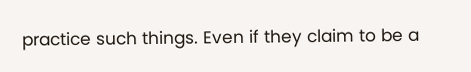practice such things. Even if they claim to be a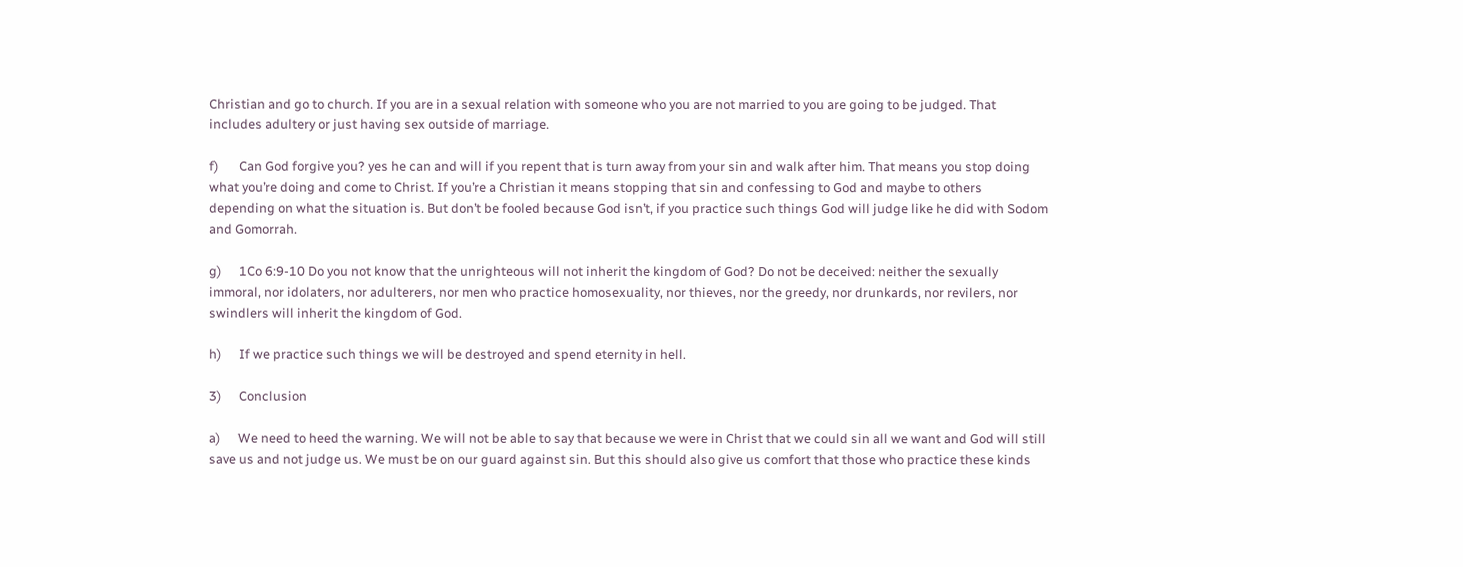Christian and go to church. If you are in a sexual relation with someone who you are not married to you are going to be judged. That includes adultery or just having sex outside of marriage.

f)       Can God forgive you? yes he can and will if you repent that is turn away from your sin and walk after him. That means you stop doing what you’re doing and come to Christ. If you’re a Christian it means stopping that sin and confessing to God and maybe to others depending on what the situation is. But don’t be fooled because God isn’t, if you practice such things God will judge like he did with Sodom and Gomorrah.

g)      1Co 6:9-10 Do you not know that the unrighteous will not inherit the kingdom of God? Do not be deceived: neither the sexually immoral, nor idolaters, nor adulterers, nor men who practice homosexuality, nor thieves, nor the greedy, nor drunkards, nor revilers, nor swindlers will inherit the kingdom of God.

h)      If we practice such things we will be destroyed and spend eternity in hell.

3)      Conclusion

a)      We need to heed the warning. We will not be able to say that because we were in Christ that we could sin all we want and God will still save us and not judge us. We must be on our guard against sin. But this should also give us comfort that those who practice these kinds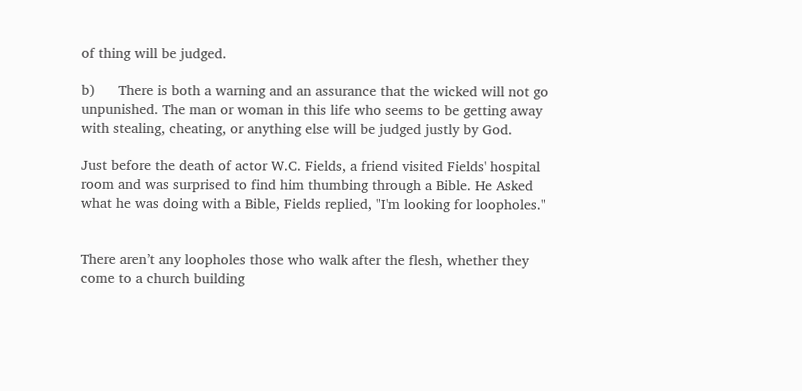of thing will be judged.

b)      There is both a warning and an assurance that the wicked will not go unpunished. The man or woman in this life who seems to be getting away with stealing, cheating, or anything else will be judged justly by God.

Just before the death of actor W.C. Fields, a friend visited Fields' hospital room and was surprised to find him thumbing through a Bible. He Asked what he was doing with a Bible, Fields replied, "I'm looking for loopholes."


There aren’t any loopholes those who walk after the flesh, whether they come to a church building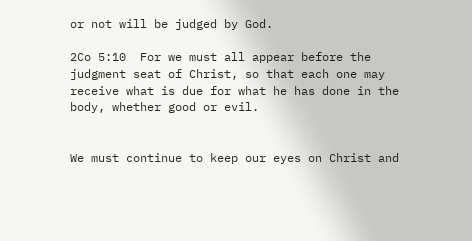or not will be judged by God.

2Co 5:10  For we must all appear before the judgment seat of Christ, so that each one may receive what is due for what he has done in the body, whether good or evil.


We must continue to keep our eyes on Christ and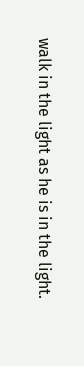walk in the light as he is in the light.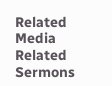Related Media
Related Sermons